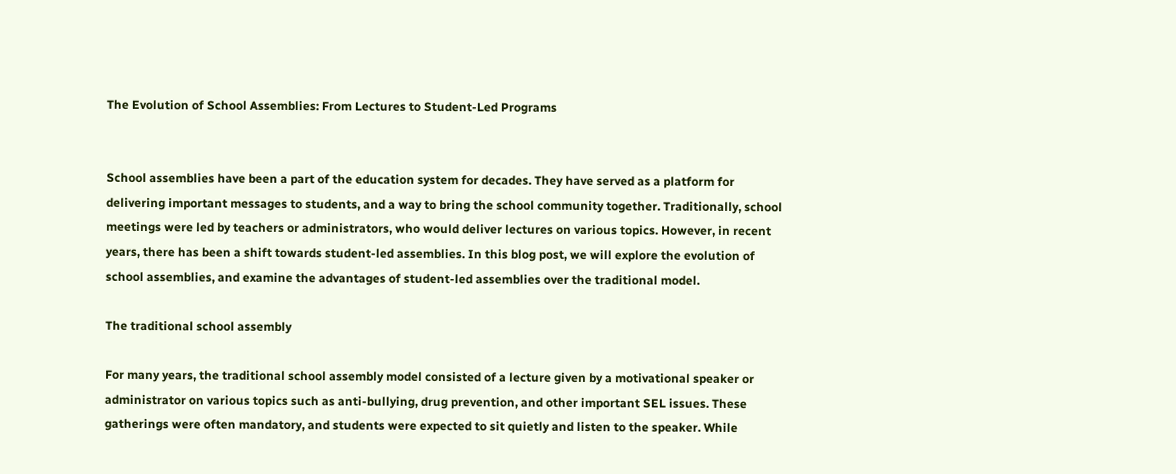The Evolution of School Assemblies: From Lectures to Student-Led Programs


School assemblies have been a part of the education system for decades. They have served as a platform for delivering important messages to students, and a way to bring the school community together. Traditionally, school meetings were led by teachers or administrators, who would deliver lectures on various topics. However, in recent years, there has been a shift towards student-led assemblies. In this blog post, we will explore the evolution of school assemblies, and examine the advantages of student-led assemblies over the traditional model.

The traditional school assembly

For many years, the traditional school assembly model consisted of a lecture given by a motivational speaker or administrator on various topics such as anti-bullying, drug prevention, and other important SEL issues. These gatherings were often mandatory, and students were expected to sit quietly and listen to the speaker. While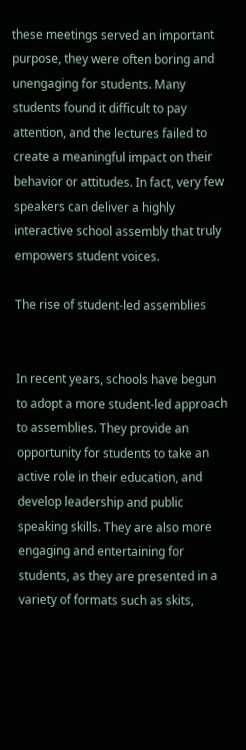these meetings served an important purpose, they were often boring and unengaging for students. Many students found it difficult to pay attention, and the lectures failed to create a meaningful impact on their behavior or attitudes. In fact, very few speakers can deliver a highly interactive school assembly that truly empowers student voices.

The rise of student-led assemblies


In recent years, schools have begun to adopt a more student-led approach to assemblies. They provide an opportunity for students to take an active role in their education, and develop leadership and public speaking skills. They are also more engaging and entertaining for students, as they are presented in a variety of formats such as skits,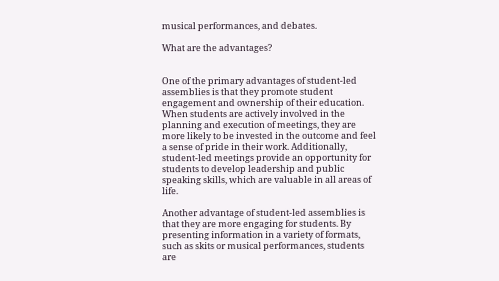musical performances, and debates.

What are the advantages?


One of the primary advantages of student-led assemblies is that they promote student engagement and ownership of their education. When students are actively involved in the planning and execution of meetings, they are more likely to be invested in the outcome and feel a sense of pride in their work. Additionally, student-led meetings provide an opportunity for students to develop leadership and public speaking skills, which are valuable in all areas of life.

Another advantage of student-led assemblies is that they are more engaging for students. By presenting information in a variety of formats, such as skits or musical performances, students are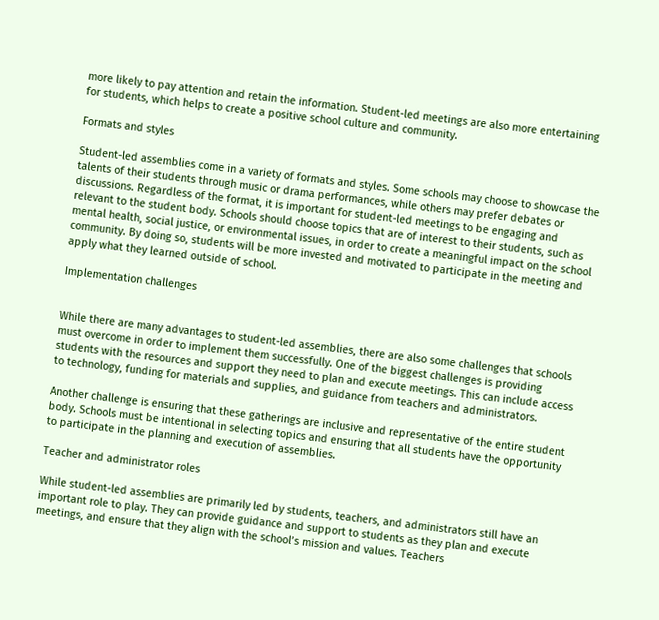more likely to pay attention and retain the information. Student-led meetings are also more entertaining for students, which helps to create a positive school culture and community.

Formats and styles

Student-led assemblies come in a variety of formats and styles. Some schools may choose to showcase the talents of their students through music or drama performances, while others may prefer debates or discussions. Regardless of the format, it is important for student-led meetings to be engaging and relevant to the student body. Schools should choose topics that are of interest to their students, such as mental health, social justice, or environmental issues, in order to create a meaningful impact on the school community. By doing so, students will be more invested and motivated to participate in the meeting and apply what they learned outside of school.

Implementation challenges


While there are many advantages to student-led assemblies, there are also some challenges that schools must overcome in order to implement them successfully. One of the biggest challenges is providing students with the resources and support they need to plan and execute meetings. This can include access to technology, funding for materials and supplies, and guidance from teachers and administrators.

Another challenge is ensuring that these gatherings are inclusive and representative of the entire student body. Schools must be intentional in selecting topics and ensuring that all students have the opportunity to participate in the planning and execution of assemblies.

Teacher and administrator roles

While student-led assemblies are primarily led by students, teachers, and administrators still have an important role to play. They can provide guidance and support to students as they plan and execute meetings, and ensure that they align with the school’s mission and values. Teachers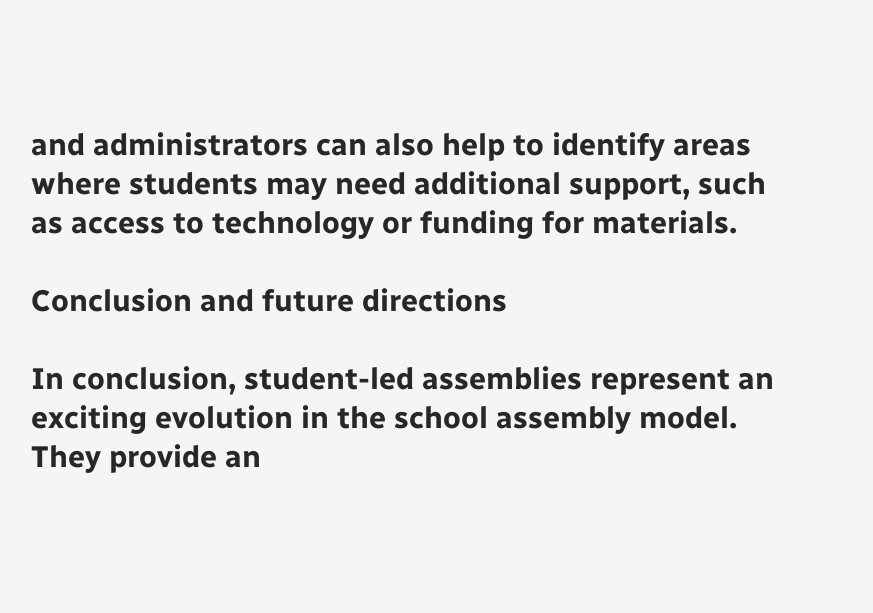and administrators can also help to identify areas where students may need additional support, such as access to technology or funding for materials.

Conclusion and future directions

In conclusion, student-led assemblies represent an exciting evolution in the school assembly model. They provide an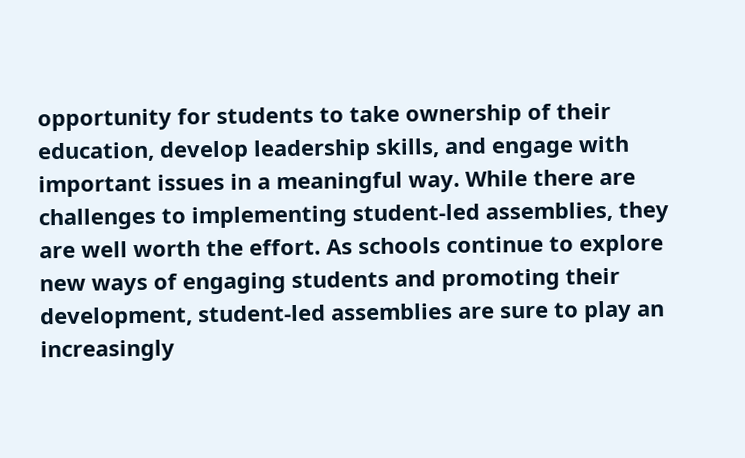opportunity for students to take ownership of their education, develop leadership skills, and engage with important issues in a meaningful way. While there are challenges to implementing student-led assemblies, they are well worth the effort. As schools continue to explore new ways of engaging students and promoting their development, student-led assemblies are sure to play an increasingly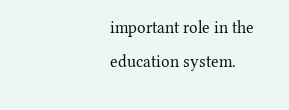important role in the education system.